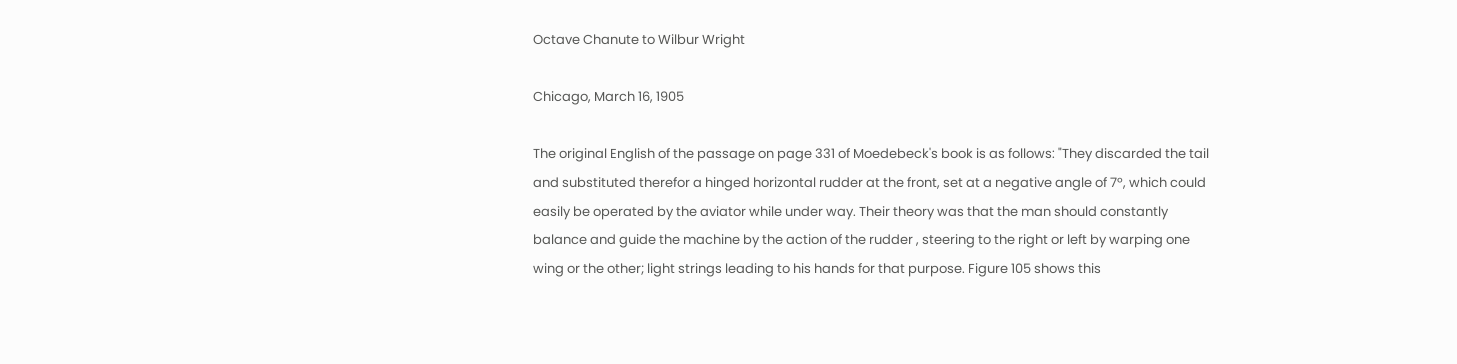Octave Chanute to Wilbur Wright

Chicago, March 16, 1905

The original English of the passage on page 331 of Moedebeck's book is as follows: "They discarded the tail and substituted therefor a hinged horizontal rudder at the front, set at a negative angle of 7º, which could easily be operated by the aviator while under way. Their theory was that the man should constantly balance and guide the machine by the action of the rudder , steering to the right or left by warping one wing or the other; light strings leading to his hands for that purpose. Figure 105 shows this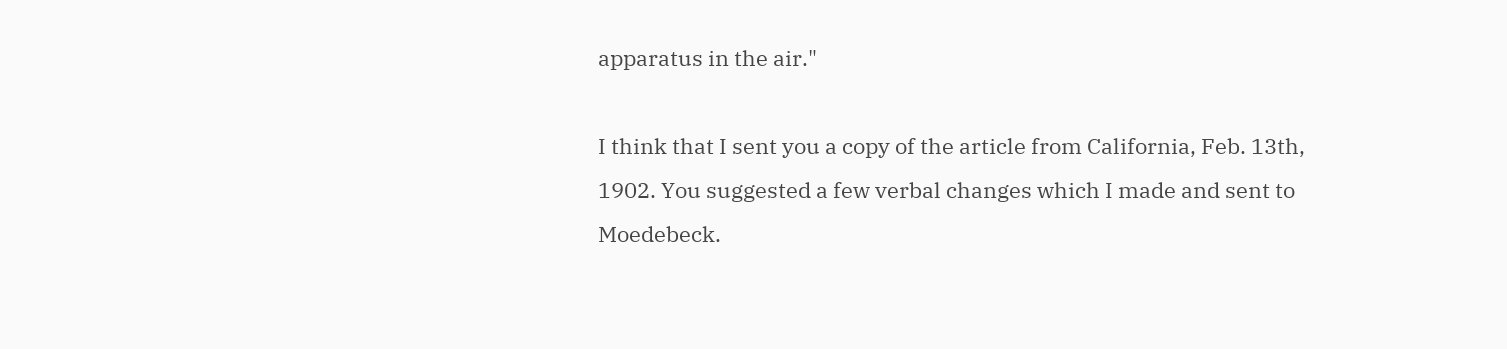apparatus in the air."

I think that I sent you a copy of the article from California, Feb. 13th, 1902. You suggested a few verbal changes which I made and sent to Moedebeck.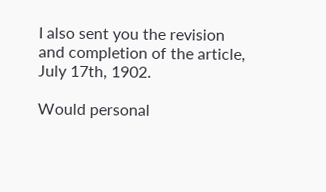I also sent you the revision and completion of the article, July 17th, 1902.

Would personal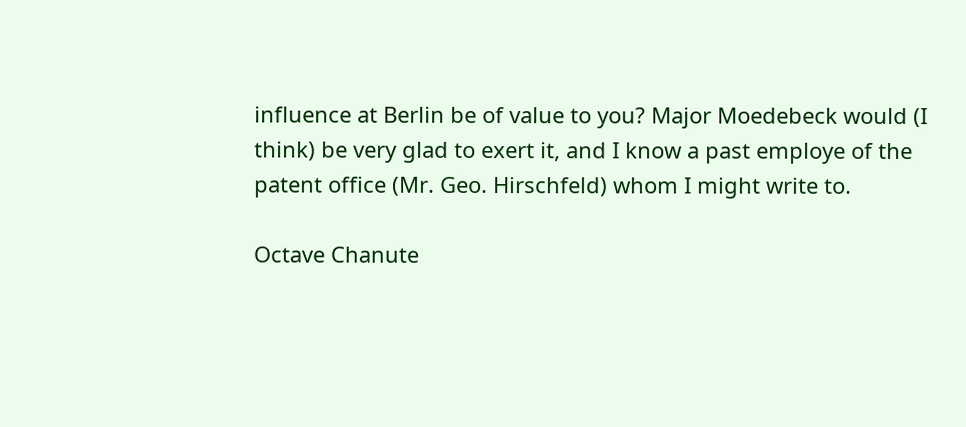influence at Berlin be of value to you? Major Moedebeck would (I think) be very glad to exert it, and I know a past employe of the patent office (Mr. Geo. Hirschfeld) whom I might write to.

Octave Chanute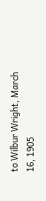to Wilbur Wright, March 16, 1905